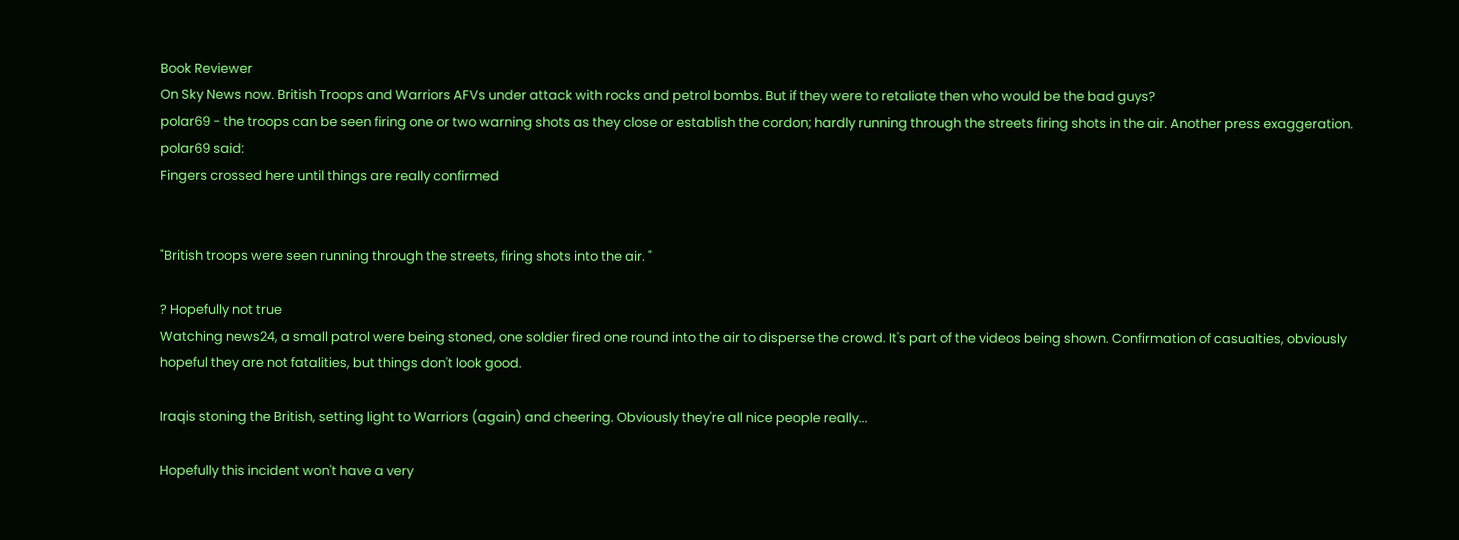Book Reviewer
On Sky News now. British Troops and Warriors AFVs under attack with rocks and petrol bombs. But if they were to retaliate then who would be the bad guys?
polar69 - the troops can be seen firing one or two warning shots as they close or establish the cordon; hardly running through the streets firing shots in the air. Another press exaggeration.
polar69 said:
Fingers crossed here until things are really confirmed


"British troops were seen running through the streets, firing shots into the air. "

? Hopefully not true
Watching news24, a small patrol were being stoned, one soldier fired one round into the air to disperse the crowd. It's part of the videos being shown. Confirmation of casualties, obviously hopeful they are not fatalities, but things don't look good.

Iraqis stoning the British, setting light to Warriors (again) and cheering. Obviously they're all nice people really...

Hopefully this incident won't have a very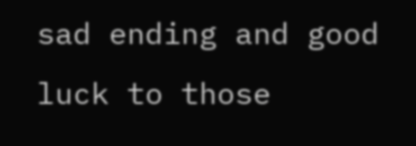sad ending and good luck to those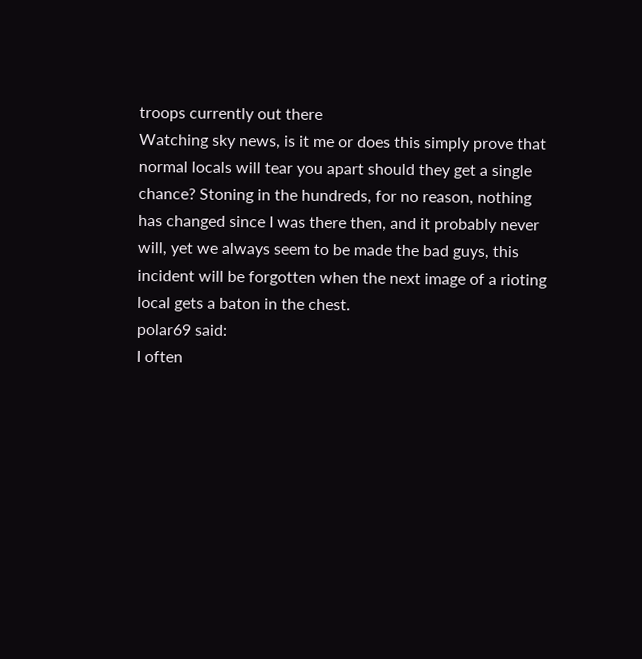troops currently out there
Watching sky news, is it me or does this simply prove that normal locals will tear you apart should they get a single chance? Stoning in the hundreds, for no reason, nothing has changed since I was there then, and it probably never will, yet we always seem to be made the bad guys, this incident will be forgotten when the next image of a rioting local gets a baton in the chest.
polar69 said:
I often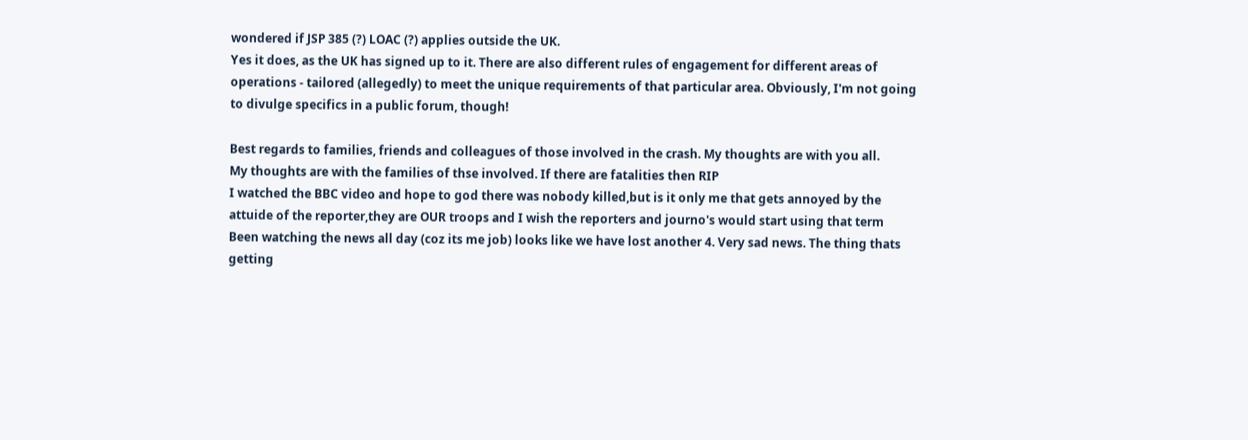wondered if JSP 385 (?) LOAC (?) applies outside the UK.
Yes it does, as the UK has signed up to it. There are also different rules of engagement for different areas of operations - tailored (allegedly) to meet the unique requirements of that particular area. Obviously, I'm not going to divulge specifics in a public forum, though!

Best regards to families, friends and colleagues of those involved in the crash. My thoughts are with you all.
My thoughts are with the families of thse involved. If there are fatalities then RIP
I watched the BBC video and hope to god there was nobody killed,but is it only me that gets annoyed by the attuide of the reporter,they are OUR troops and I wish the reporters and journo's would start using that term
Been watching the news all day (coz its me job) looks like we have lost another 4. Very sad news. The thing thats getting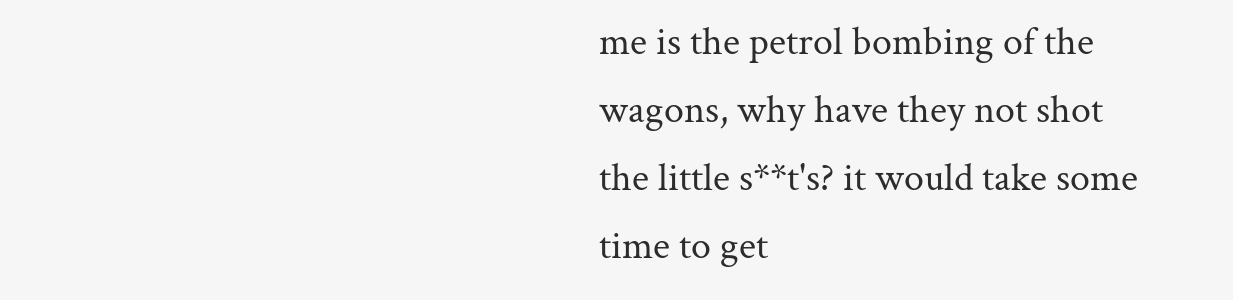me is the petrol bombing of the wagons, why have they not shot the little s**t's? it would take some time to get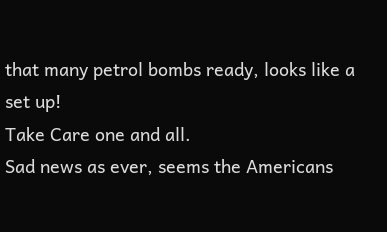that many petrol bombs ready, looks like a set up!
Take Care one and all.
Sad news as ever, seems the Americans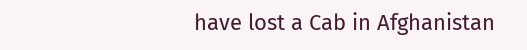have lost a Cab in Afghanistan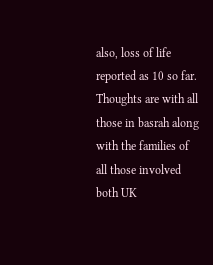also, loss of life reported as 10 so far. Thoughts are with all those in basrah along with the families of all those involved both UK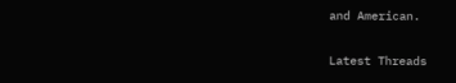and American.

Latest Threads